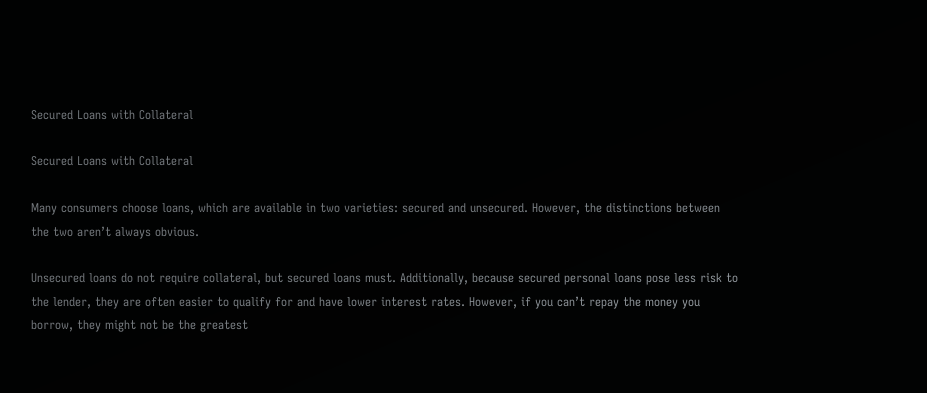Secured Loans with Collateral

Secured Loans with Collateral

Many consumers choose loans, which are available in two varieties: secured and unsecured. However, the distinctions between the two aren’t always obvious.

Unsecured loans do not require collateral, but secured loans must. Additionally, because secured personal loans pose less risk to the lender, they are often easier to qualify for and have lower interest rates. However, if you can’t repay the money you borrow, they might not be the greatest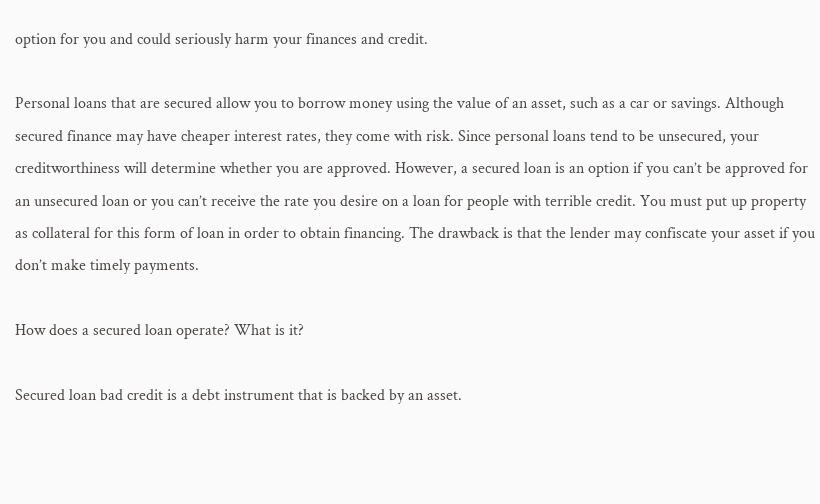option for you and could seriously harm your finances and credit.

Personal loans that are secured allow you to borrow money using the value of an asset, such as a car or savings. Although secured finance may have cheaper interest rates, they come with risk. Since personal loans tend to be unsecured, your creditworthiness will determine whether you are approved. However, a secured loan is an option if you can’t be approved for an unsecured loan or you can’t receive the rate you desire on a loan for people with terrible credit. You must put up property as collateral for this form of loan in order to obtain financing. The drawback is that the lender may confiscate your asset if you don’t make timely payments.

How does a secured loan operate? What is it?

Secured loan bad credit is a debt instrument that is backed by an asset.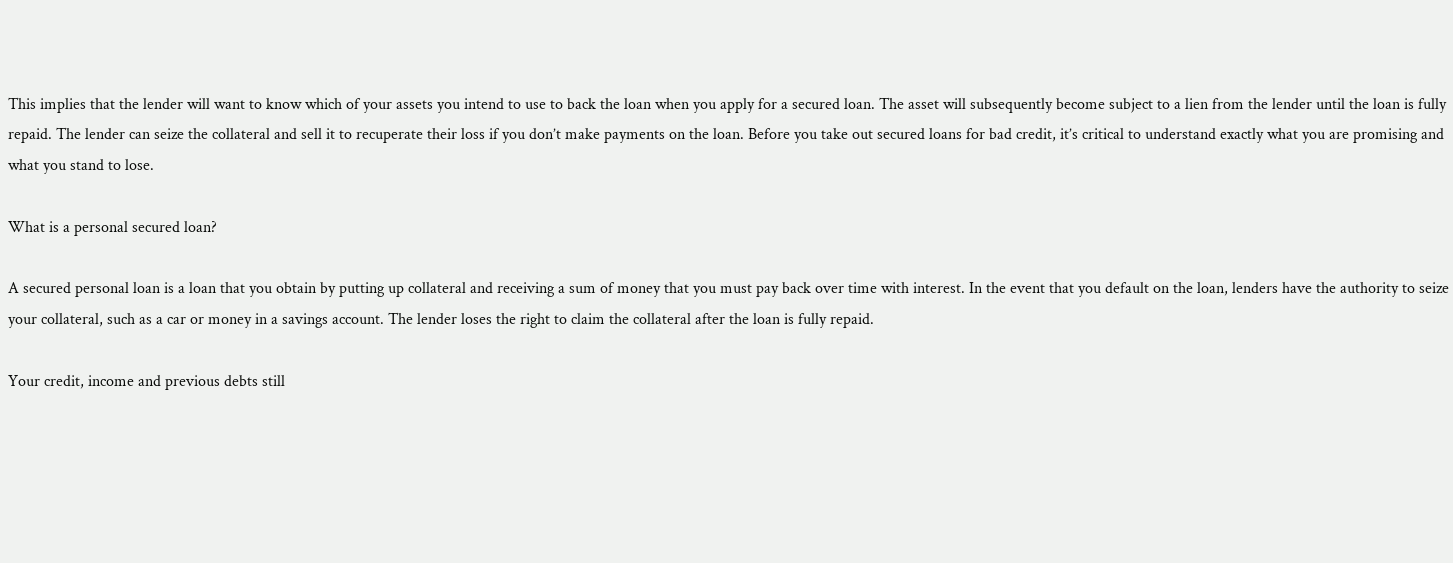This implies that the lender will want to know which of your assets you intend to use to back the loan when you apply for a secured loan. The asset will subsequently become subject to a lien from the lender until the loan is fully repaid. The lender can seize the collateral and sell it to recuperate their loss if you don’t make payments on the loan. Before you take out secured loans for bad credit, it’s critical to understand exactly what you are promising and what you stand to lose.

What is a personal secured loan?

A secured personal loan is a loan that you obtain by putting up collateral and receiving a sum of money that you must pay back over time with interest. In the event that you default on the loan, lenders have the authority to seize your collateral, such as a car or money in a savings account. The lender loses the right to claim the collateral after the loan is fully repaid.

Your credit, income and previous debts still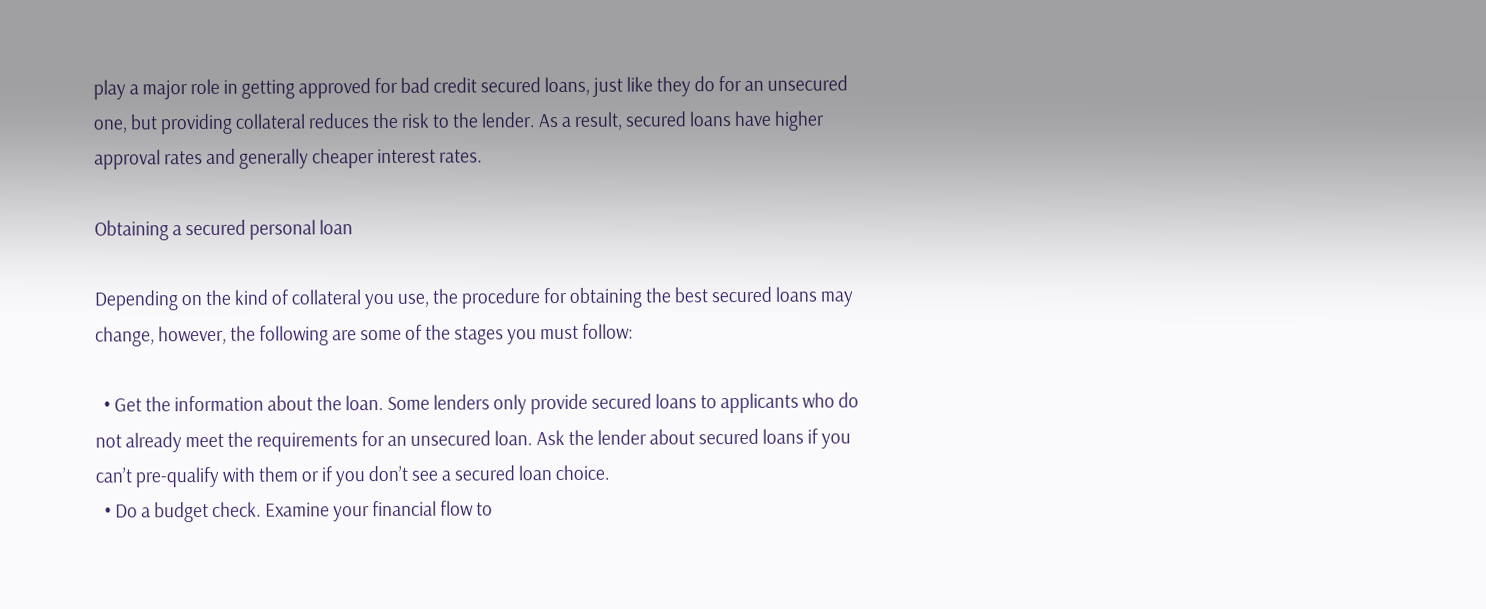play a major role in getting approved for bad credit secured loans, just like they do for an unsecured one, but providing collateral reduces the risk to the lender. As a result, secured loans have higher approval rates and generally cheaper interest rates.

Obtaining a secured personal loan

Depending on the kind of collateral you use, the procedure for obtaining the best secured loans may change, however, the following are some of the stages you must follow:

  • Get the information about the loan. Some lenders only provide secured loans to applicants who do not already meet the requirements for an unsecured loan. Ask the lender about secured loans if you can’t pre-qualify with them or if you don’t see a secured loan choice.
  • Do a budget check. Examine your financial flow to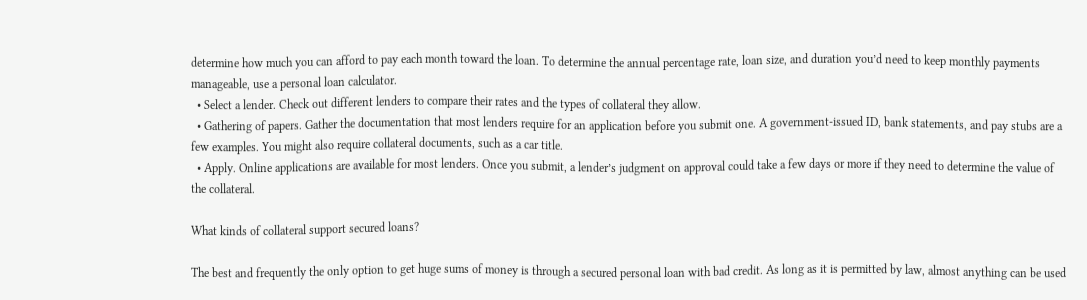determine how much you can afford to pay each month toward the loan. To determine the annual percentage rate, loan size, and duration you’d need to keep monthly payments manageable, use a personal loan calculator.
  • Select a lender. Check out different lenders to compare their rates and the types of collateral they allow.
  • Gathering of papers. Gather the documentation that most lenders require for an application before you submit one. A government-issued ID, bank statements, and pay stubs are a few examples. You might also require collateral documents, such as a car title.
  • Apply. Online applications are available for most lenders. Once you submit, a lender’s judgment on approval could take a few days or more if they need to determine the value of the collateral.

What kinds of collateral support secured loans?

The best and frequently the only option to get huge sums of money is through a secured personal loan with bad credit. As long as it is permitted by law, almost anything can be used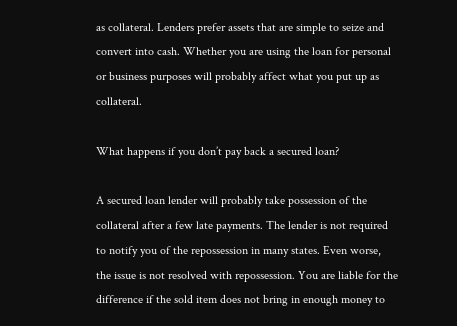as collateral. Lenders prefer assets that are simple to seize and convert into cash. Whether you are using the loan for personal or business purposes will probably affect what you put up as collateral.

What happens if you don’t pay back a secured loan?

A secured loan lender will probably take possession of the collateral after a few late payments. The lender is not required to notify you of the repossession in many states. Even worse, the issue is not resolved with repossession. You are liable for the difference if the sold item does not bring in enough money to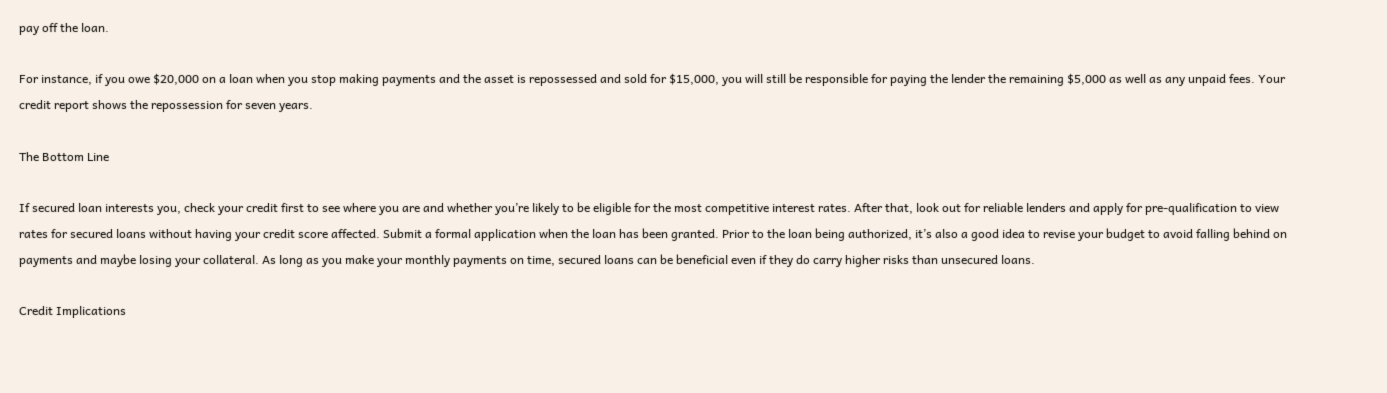pay off the loan.

For instance, if you owe $20,000 on a loan when you stop making payments and the asset is repossessed and sold for $15,000, you will still be responsible for paying the lender the remaining $5,000 as well as any unpaid fees. Your credit report shows the repossession for seven years.

The Bottom Line

If secured loan interests you, check your credit first to see where you are and whether you’re likely to be eligible for the most competitive interest rates. After that, look out for reliable lenders and apply for pre-qualification to view rates for secured loans without having your credit score affected. Submit a formal application when the loan has been granted. Prior to the loan being authorized, it’s also a good idea to revise your budget to avoid falling behind on payments and maybe losing your collateral. As long as you make your monthly payments on time, secured loans can be beneficial even if they do carry higher risks than unsecured loans.

Credit Implications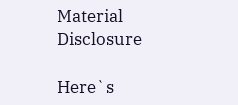Material Disclosure

Here`s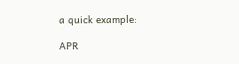a quick example:

APR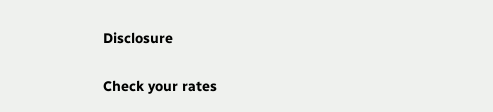Disclosure

Check your rates